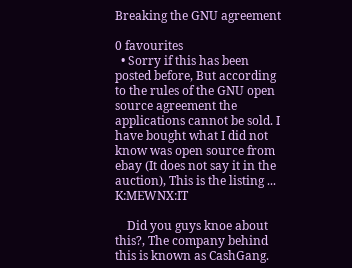Breaking the GNU agreement

0 favourites
  • Sorry if this has been posted before, But according to the rules of the GNU open source agreement the applications cannot be sold. I have bought what I did not know was open source from ebay (It does not say it in the auction), This is the listing ... K:MEWNX:IT

    Did you guys knoe about this?, The company behind this is known as CashGang.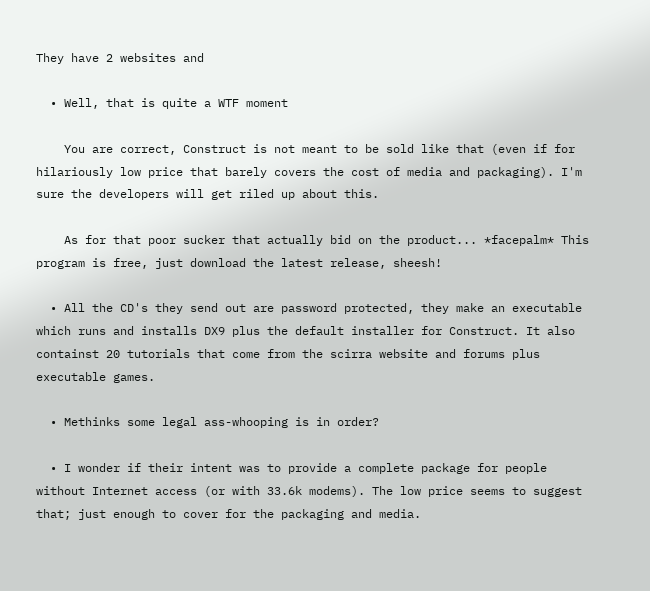They have 2 websites and

  • Well, that is quite a WTF moment

    You are correct, Construct is not meant to be sold like that (even if for hilariously low price that barely covers the cost of media and packaging). I'm sure the developers will get riled up about this.

    As for that poor sucker that actually bid on the product... *facepalm* This program is free, just download the latest release, sheesh!

  • All the CD's they send out are password protected, they make an executable which runs and installs DX9 plus the default installer for Construct. It also containst 20 tutorials that come from the scirra website and forums plus executable games.

  • Methinks some legal ass-whooping is in order?

  • I wonder if their intent was to provide a complete package for people without Internet access (or with 33.6k modems). The low price seems to suggest that; just enough to cover for the packaging and media.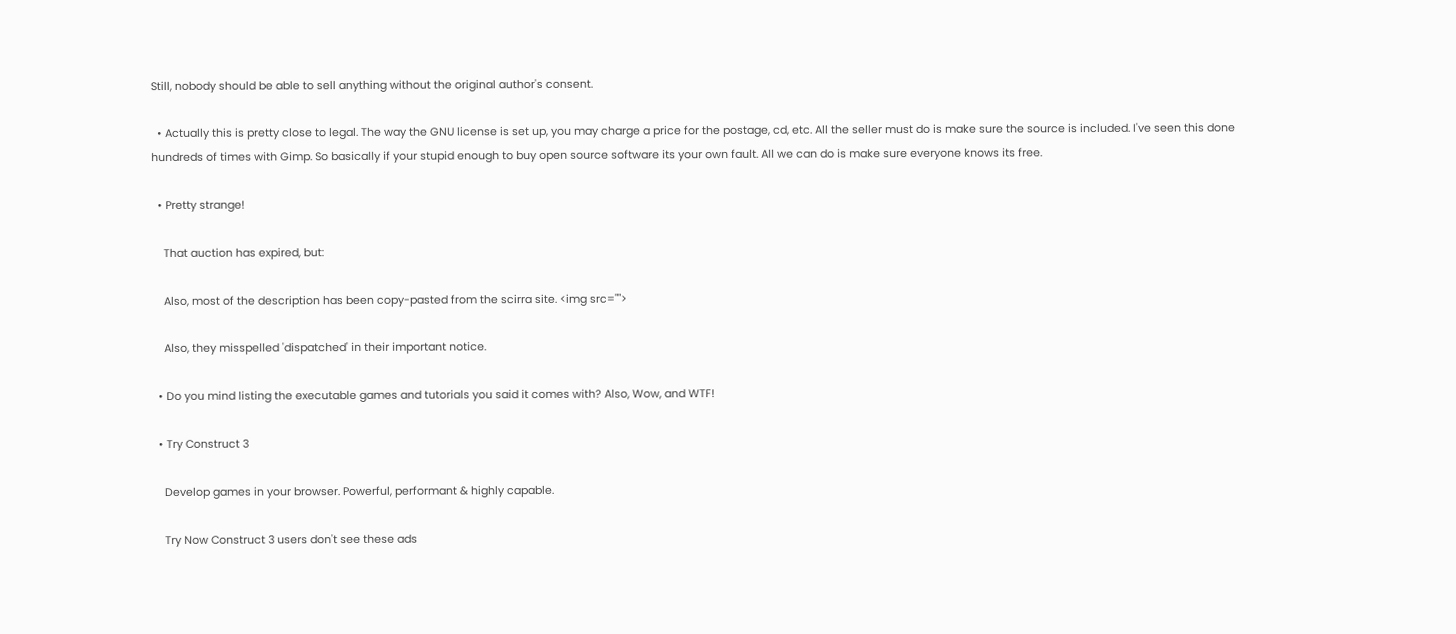Still, nobody should be able to sell anything without the original author's consent.

  • Actually this is pretty close to legal. The way the GNU license is set up, you may charge a price for the postage, cd, etc. All the seller must do is make sure the source is included. I've seen this done hundreds of times with Gimp. So basically if your stupid enough to buy open source software its your own fault. All we can do is make sure everyone knows its free.

  • Pretty strange!

    That auction has expired, but:

    Also, most of the description has been copy-pasted from the scirra site. <img src="">

    Also, they misspelled 'dispatched' in their important notice.

  • Do you mind listing the executable games and tutorials you said it comes with? Also, Wow, and WTF!

  • Try Construct 3

    Develop games in your browser. Powerful, performant & highly capable.

    Try Now Construct 3 users don't see these ads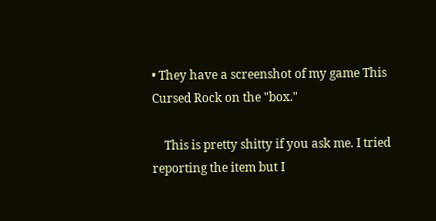• They have a screenshot of my game This Cursed Rock on the "box."

    This is pretty shitty if you ask me. I tried reporting the item but I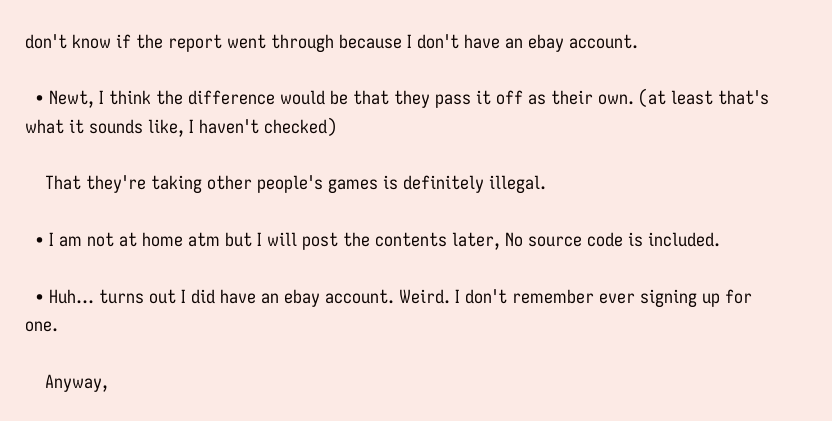don't know if the report went through because I don't have an ebay account.

  • Newt, I think the difference would be that they pass it off as their own. (at least that's what it sounds like, I haven't checked)

    That they're taking other people's games is definitely illegal.

  • I am not at home atm but I will post the contents later, No source code is included.

  • Huh... turns out I did have an ebay account. Weird. I don't remember ever signing up for one.

    Anyway,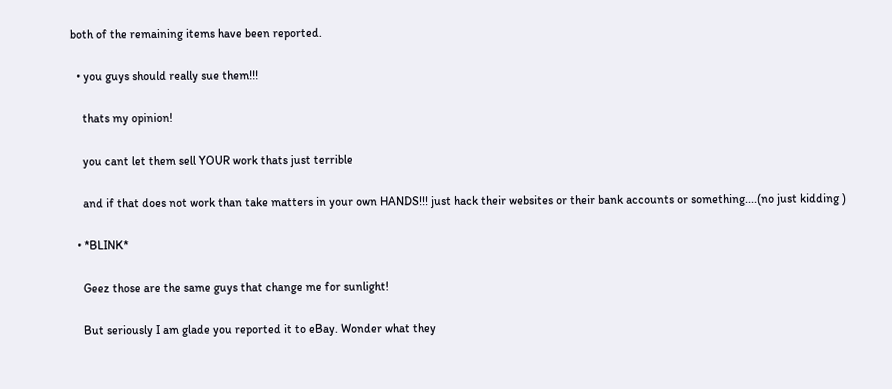both of the remaining items have been reported.

  • you guys should really sue them!!!

    thats my opinion!

    you cant let them sell YOUR work thats just terrible

    and if that does not work than take matters in your own HANDS!!! just hack their websites or their bank accounts or something....(no just kidding )

  • *BLINK*

    Geez those are the same guys that change me for sunlight!

    But seriously I am glade you reported it to eBay. Wonder what they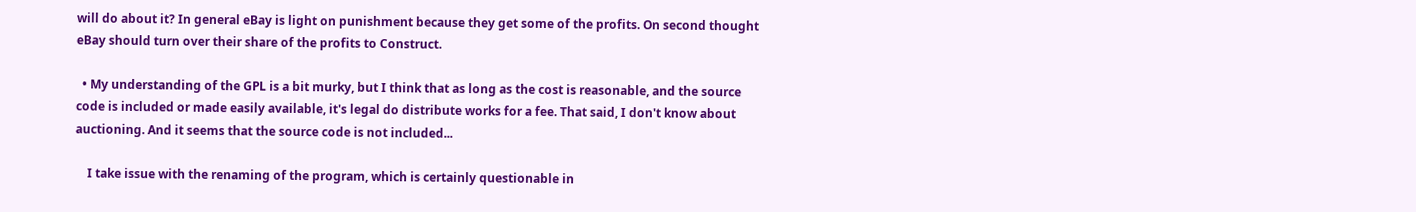will do about it? In general eBay is light on punishment because they get some of the profits. On second thought eBay should turn over their share of the profits to Construct.

  • My understanding of the GPL is a bit murky, but I think that as long as the cost is reasonable, and the source code is included or made easily available, it's legal do distribute works for a fee. That said, I don't know about auctioning. And it seems that the source code is not included...

    I take issue with the renaming of the program, which is certainly questionable in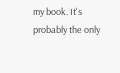my book. It's probably the only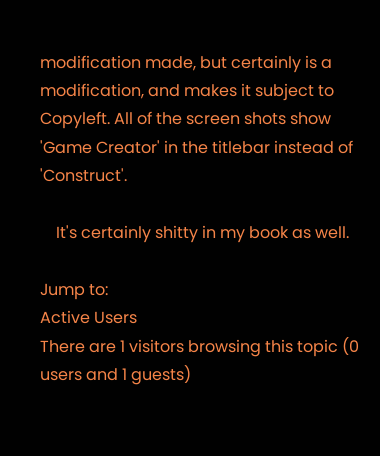modification made, but certainly is a modification, and makes it subject to Copyleft. All of the screen shots show 'Game Creator' in the titlebar instead of 'Construct'.

    It's certainly shitty in my book as well.

Jump to:
Active Users
There are 1 visitors browsing this topic (0 users and 1 guests)